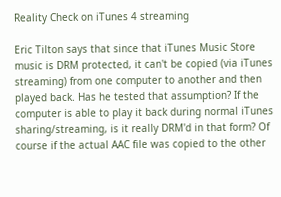Reality Check on iTunes 4 streaming

Eric Tilton says that since that iTunes Music Store music is DRM protected, it can't be copied (via iTunes streaming) from one computer to another and then played back. Has he tested that assumption? If the computer is able to play it back during normal iTunes sharing/streaming, is it really DRM'd in that form? Of course if the actual AAC file was copied to the other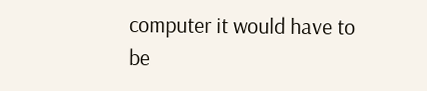computer it would have to be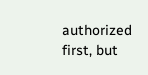authorized first, but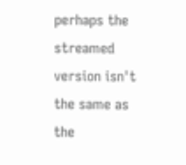perhaps the streamed version isn't the same as the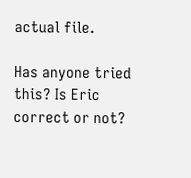actual file.

Has anyone tried this? Is Eric correct or not?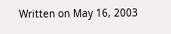Written on May 16, 2003